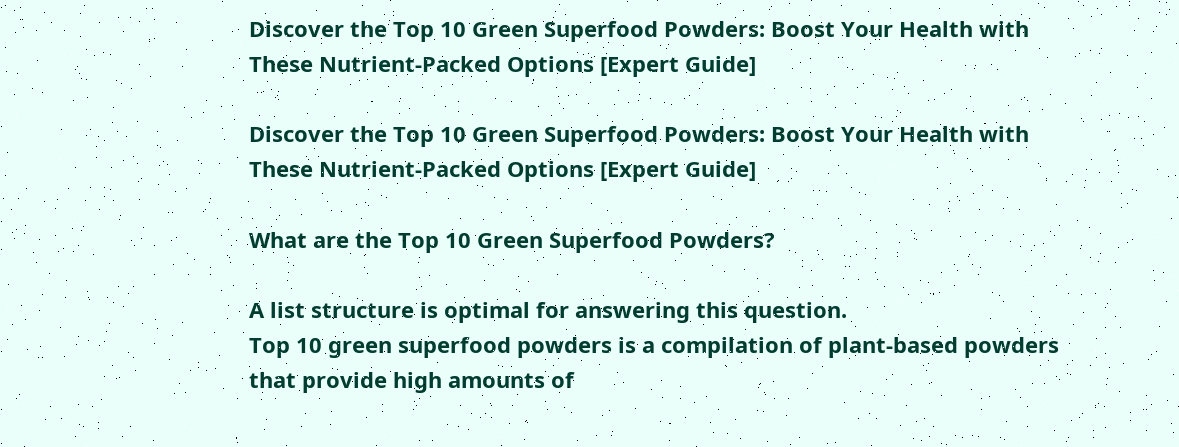Discover the Top 10 Green Superfood Powders: Boost Your Health with These Nutrient-Packed Options [Expert Guide]

Discover the Top 10 Green Superfood Powders: Boost Your Health with These Nutrient-Packed Options [Expert Guide]

What are the Top 10 Green Superfood Powders?

A list structure is optimal for answering this question.
Top 10 green superfood powders is a compilation of plant-based powders that provide high amounts of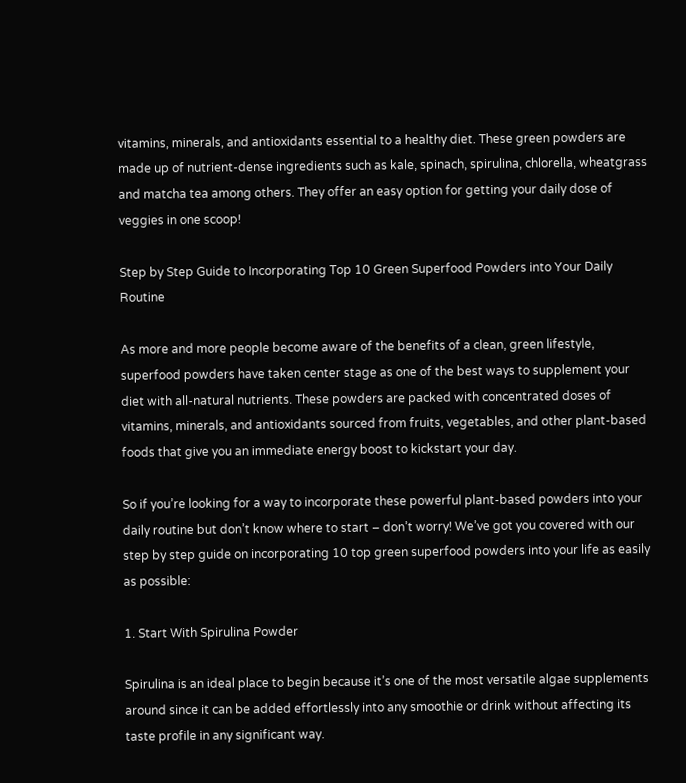vitamins, minerals, and antioxidants essential to a healthy diet. These green powders are made up of nutrient-dense ingredients such as kale, spinach, spirulina, chlorella, wheatgrass and matcha tea among others. They offer an easy option for getting your daily dose of veggies in one scoop!

Step by Step Guide to Incorporating Top 10 Green Superfood Powders into Your Daily Routine

As more and more people become aware of the benefits of a clean, green lifestyle, superfood powders have taken center stage as one of the best ways to supplement your diet with all-natural nutrients. These powders are packed with concentrated doses of vitamins, minerals, and antioxidants sourced from fruits, vegetables, and other plant-based foods that give you an immediate energy boost to kickstart your day.

So if you’re looking for a way to incorporate these powerful plant-based powders into your daily routine but don’t know where to start – don’t worry! We’ve got you covered with our step by step guide on incorporating 10 top green superfood powders into your life as easily as possible:

1. Start With Spirulina Powder

Spirulina is an ideal place to begin because it’s one of the most versatile algae supplements around since it can be added effortlessly into any smoothie or drink without affecting its taste profile in any significant way.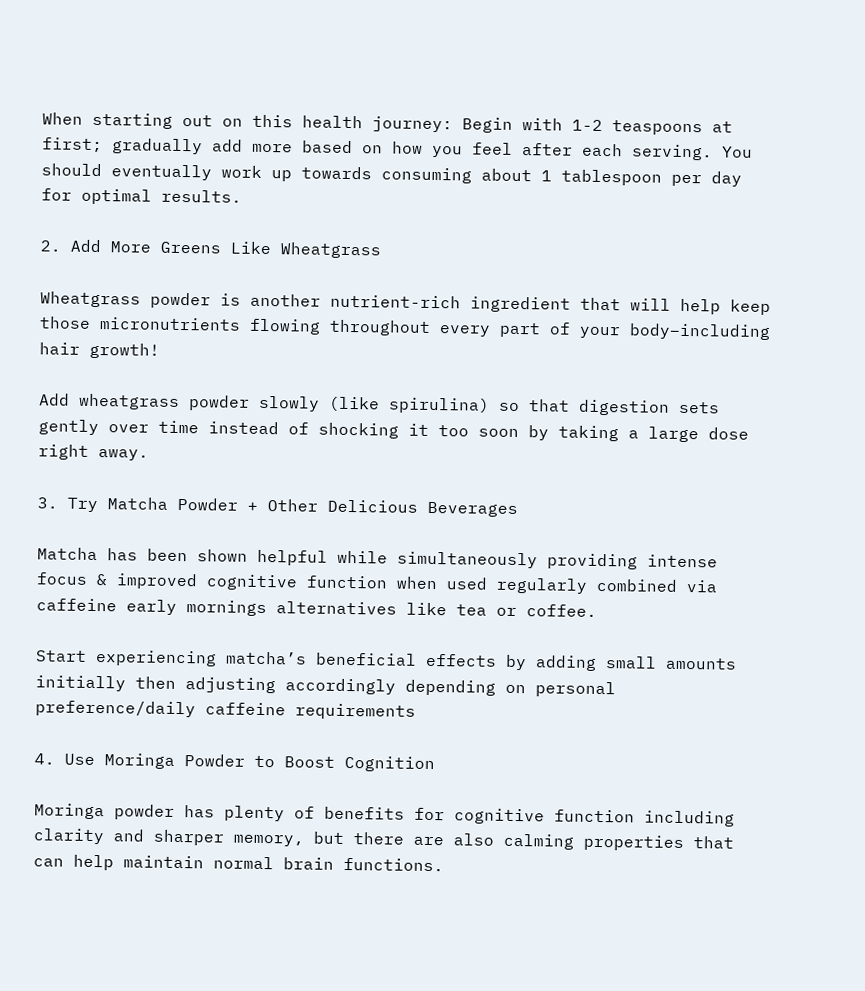When starting out on this health journey: Begin with 1-2 teaspoons at first; gradually add more based on how you feel after each serving. You should eventually work up towards consuming about 1 tablespoon per day for optimal results.

2. Add More Greens Like Wheatgrass

Wheatgrass powder is another nutrient-rich ingredient that will help keep those micronutrients flowing throughout every part of your body–including hair growth!

Add wheatgrass powder slowly (like spirulina) so that digestion sets gently over time instead of shocking it too soon by taking a large dose right away.

3. Try Matcha Powder + Other Delicious Beverages

Matcha has been shown helpful while simultaneously providing intense focus & improved cognitive function when used regularly combined via caffeine early mornings alternatives like tea or coffee.

Start experiencing matcha’s beneficial effects by adding small amounts initially then adjusting accordingly depending on personal preference/daily caffeine requirements

4. Use Moringa Powder to Boost Cognition

Moringa powder has plenty of benefits for cognitive function including clarity and sharper memory, but there are also calming properties that can help maintain normal brain functions.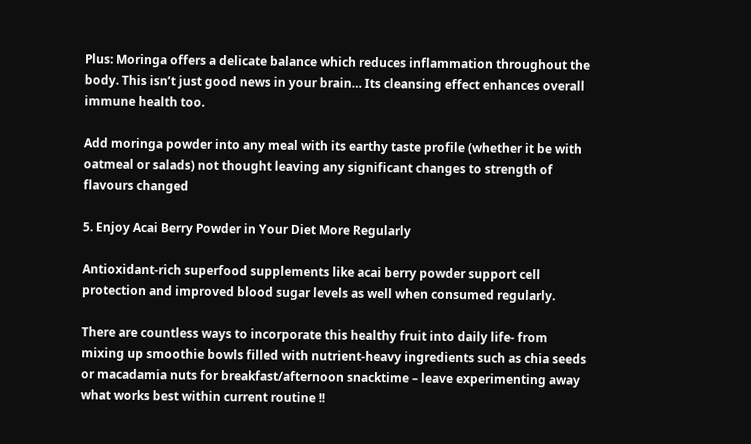Plus: Moringa offers a delicate balance which reduces inflammation throughout the body. This isn’t just good news in your brain… Its cleansing effect enhances overall immune health too.

Add moringa powder into any meal with its earthy taste profile (whether it be with oatmeal or salads) not thought leaving any significant changes to strength of flavours changed

5. Enjoy Acai Berry Powder in Your Diet More Regularly

Antioxidant-rich superfood supplements like acai berry powder support cell protection and improved blood sugar levels as well when consumed regularly.

There are countless ways to incorporate this healthy fruit into daily life- from mixing up smoothie bowls filled with nutrient-heavy ingredients such as chia seeds or macadamia nuts for breakfast/afternoon snacktime – leave experimenting away what works best within current routine !!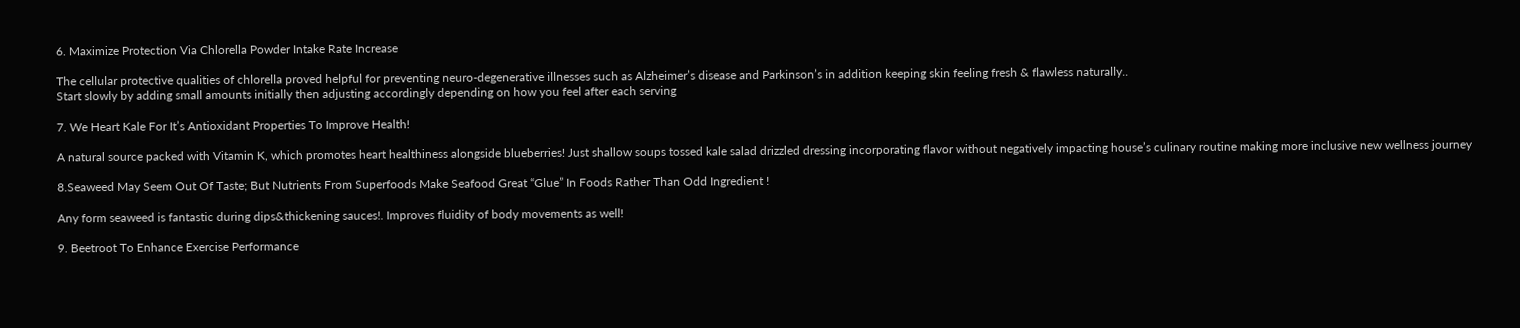6. Maximize Protection Via Chlorella Powder Intake Rate Increase

The cellular protective qualities of chlorella proved helpful for preventing neuro-degenerative illnesses such as Alzheimer’s disease and Parkinson’s in addition keeping skin feeling fresh & flawless naturally..
Start slowly by adding small amounts initially then adjusting accordingly depending on how you feel after each serving

7. We Heart Kale For It’s Antioxidant Properties To Improve Health!

A natural source packed with Vitamin K, which promotes heart healthiness alongside blueberries! Just shallow soups tossed kale salad drizzled dressing incorporating flavor without negatively impacting house’s culinary routine making more inclusive new wellness journey

8.Seaweed May Seem Out Of Taste; But Nutrients From Superfoods Make Seafood Great “Glue” In Foods Rather Than Odd Ingredient !

Any form seaweed is fantastic during dips&thickening sauces!. Improves fluidity of body movements as well!

9. Beetroot To Enhance Exercise Performance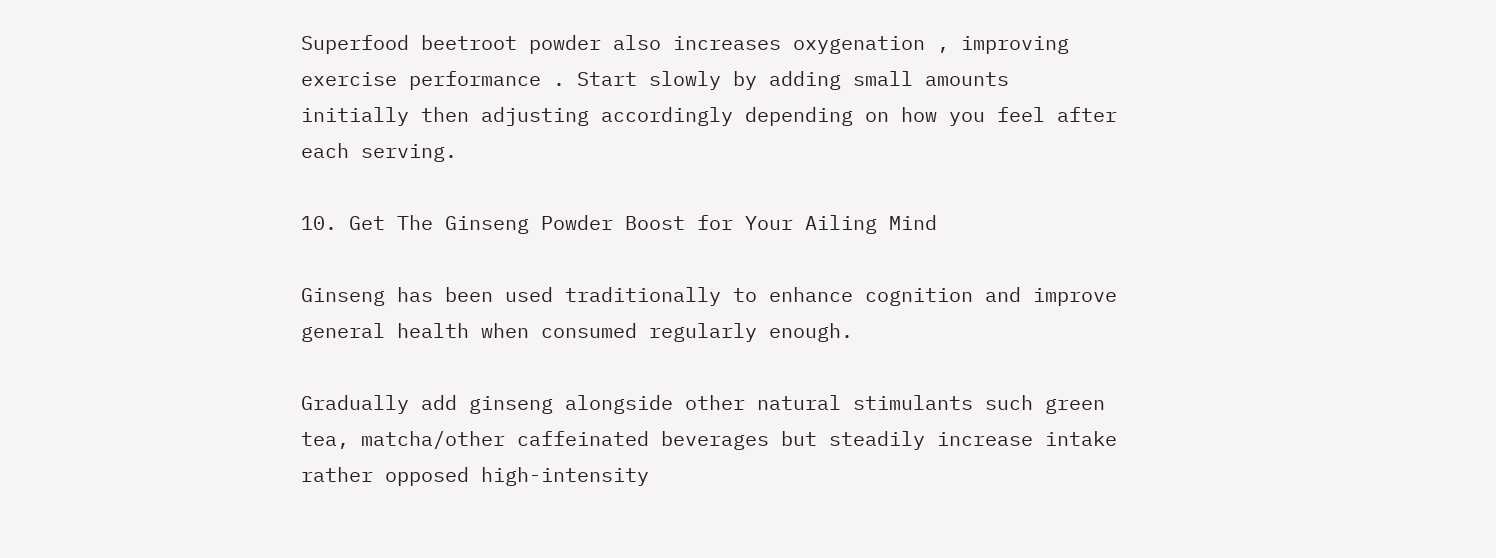Superfood beetroot powder also increases oxygenation , improving exercise performance . Start slowly by adding small amounts initially then adjusting accordingly depending on how you feel after each serving.

10. Get The Ginseng Powder Boost for Your Ailing Mind

Ginseng has been used traditionally to enhance cognition and improve general health when consumed regularly enough.

Gradually add ginseng alongside other natural stimulants such green tea, matcha/other caffeinated beverages but steadily increase intake rather opposed high-intensity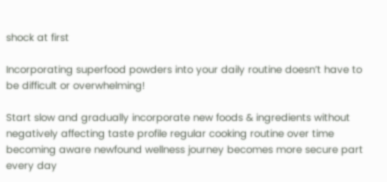shock at first

Incorporating superfood powders into your daily routine doesn’t have to be difficult or overwhelming!

Start slow and gradually incorporate new foods & ingredients without negatively affecting taste profile regular cooking routine over time becoming aware newfound wellness journey becomes more secure part every day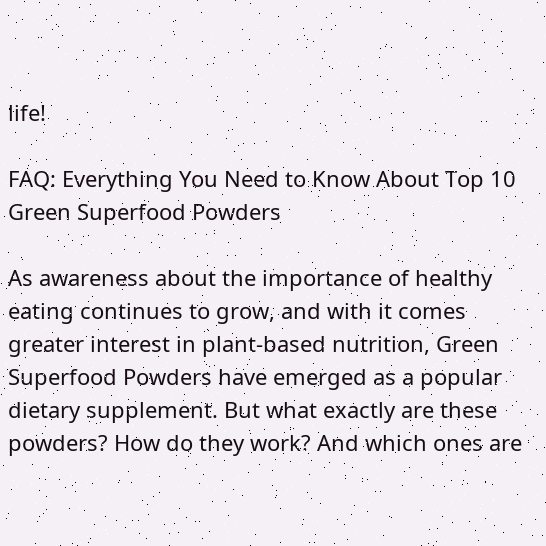life!

FAQ: Everything You Need to Know About Top 10 Green Superfood Powders

As awareness about the importance of healthy eating continues to grow, and with it comes greater interest in plant-based nutrition, Green Superfood Powders have emerged as a popular dietary supplement. But what exactly are these powders? How do they work? And which ones are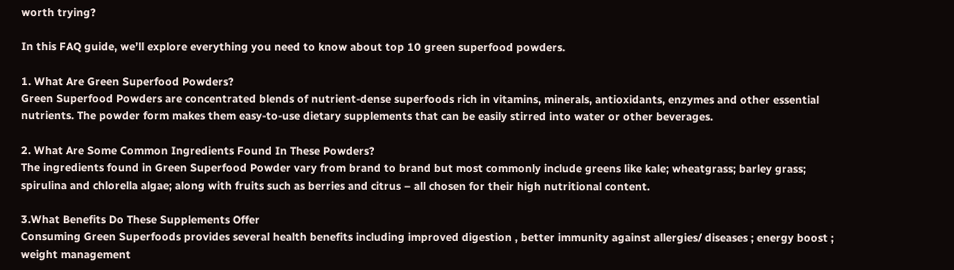worth trying?

In this FAQ guide, we’ll explore everything you need to know about top 10 green superfood powders.

1. What Are Green Superfood Powders?
Green Superfood Powders are concentrated blends of nutrient-dense superfoods rich in vitamins, minerals, antioxidants, enzymes and other essential nutrients. The powder form makes them easy-to-use dietary supplements that can be easily stirred into water or other beverages.

2. What Are Some Common Ingredients Found In These Powders?
The ingredients found in Green Superfood Powder vary from brand to brand but most commonly include greens like kale; wheatgrass; barley grass; spirulina and chlorella algae; along with fruits such as berries and citrus – all chosen for their high nutritional content.

3.What Benefits Do These Supplements Offer
Consuming Green Superfoods provides several health benefits including improved digestion , better immunity against allergies/ diseases ; energy boost ; weight management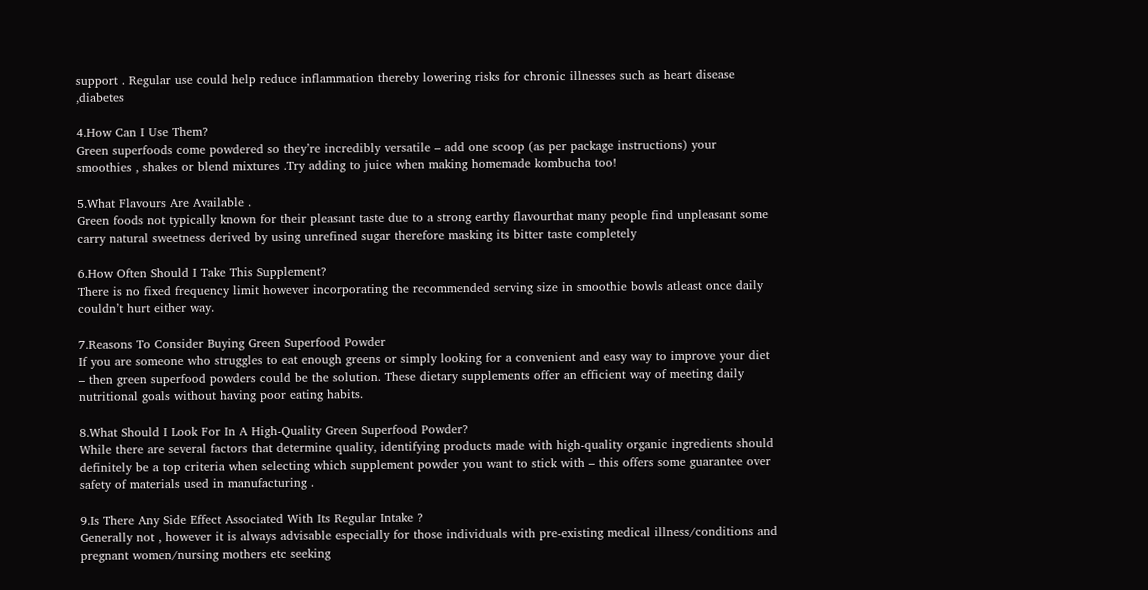support . Regular use could help reduce inflammation thereby lowering risks for chronic illnesses such as heart disease ,diabetes

4.How Can I Use Them?
Green superfoods come powdered so they’re incredibly versatile – add one scoop (as per package instructions) your smoothies , shakes or blend mixtures .Try adding to juice when making homemade kombucha too!

5.What Flavours Are Available .
Green foods not typically known for their pleasant taste due to a strong earthy flavourthat many people find unpleasant some carry natural sweetness derived by using unrefined sugar therefore masking its bitter taste completely

6.How Often Should I Take This Supplement?
There is no fixed frequency limit however incorporating the recommended serving size in smoothie bowls atleast once daily couldn’t hurt either way.

7.Reasons To Consider Buying Green Superfood Powder
If you are someone who struggles to eat enough greens or simply looking for a convenient and easy way to improve your diet – then green superfood powders could be the solution. These dietary supplements offer an efficient way of meeting daily nutritional goals without having poor eating habits.

8.What Should I Look For In A High-Quality Green Superfood Powder?
While there are several factors that determine quality, identifying products made with high-quality organic ingredients should definitely be a top criteria when selecting which supplement powder you want to stick with – this offers some guarantee over safety of materials used in manufacturing .

9.Is There Any Side Effect Associated With Its Regular Intake ?
Generally not , however it is always advisable especially for those individuals with pre-existing medical illness/conditions and pregnant women/nursing mothers etc seeking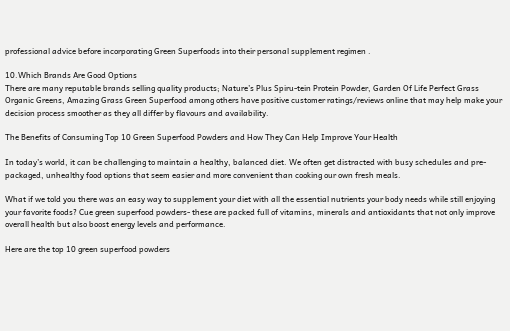professional advice before incorporating Green Superfoods into their personal supplement regimen .

10.Which Brands Are Good Options
There are many reputable brands selling quality products; Nature’s Plus Spiru-tein Protein Powder, Garden Of Life Perfect Grass Organic Greens, Amazing Grass Green Superfood among others have positive customer ratings/reviews online that may help make your decision process smoother as they all differ by flavours and availability.

The Benefits of Consuming Top 10 Green Superfood Powders and How They Can Help Improve Your Health

In today’s world, it can be challenging to maintain a healthy, balanced diet. We often get distracted with busy schedules and pre-packaged, unhealthy food options that seem easier and more convenient than cooking our own fresh meals.

What if we told you there was an easy way to supplement your diet with all the essential nutrients your body needs while still enjoying your favorite foods? Cue green superfood powders- these are packed full of vitamins, minerals and antioxidants that not only improve overall health but also boost energy levels and performance.

Here are the top 10 green superfood powders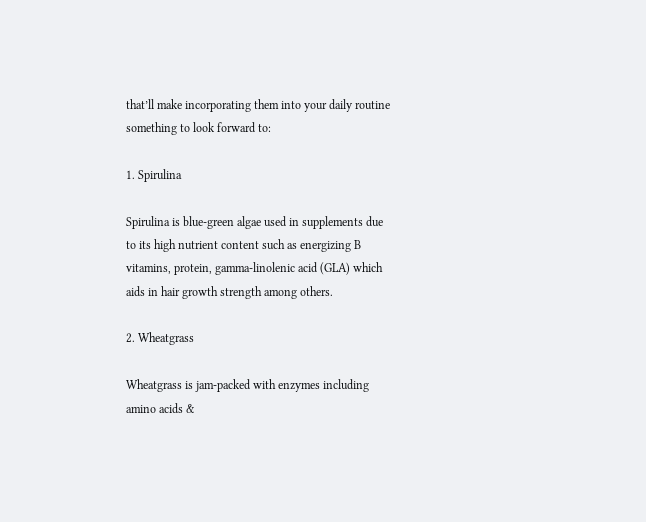that’ll make incorporating them into your daily routine something to look forward to:

1. Spirulina

Spirulina is blue-green algae used in supplements due to its high nutrient content such as energizing B vitamins, protein, gamma-linolenic acid (GLA) which aids in hair growth strength among others.

2. Wheatgrass

Wheatgrass is jam-packed with enzymes including amino acids &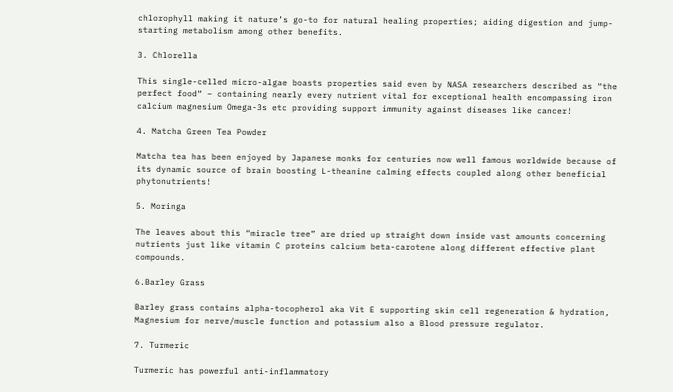chlorophyll making it nature’s go-to for natural healing properties; aiding digestion and jump-starting metabolism among other benefits.

3. Chlorella

This single-celled micro-algae boasts properties said even by NASA researchers described as “the perfect food“ – containing nearly every nutrient vital for exceptional health encompassing iron calcium magnesium Omega-3s etc providing support immunity against diseases like cancer!

4. Matcha Green Tea Powder

Matcha tea has been enjoyed by Japanese monks for centuries now well famous worldwide because of its dynamic source of brain boosting L-theanine calming effects coupled along other beneficial phytonutrients!

5. Moringa

The leaves about this “miracle tree” are dried up straight down inside vast amounts concerning nutrients just like vitamin C proteins calcium beta-carotene along different effective plant compounds.

6.Barley Grass

Barley grass contains alpha-tocopherol aka Vit E supporting skin cell regeneration & hydration, Magnesium for nerve/muscle function and potassium also a Blood pressure regulator.

7. Turmeric

Turmeric has powerful anti-inflammatory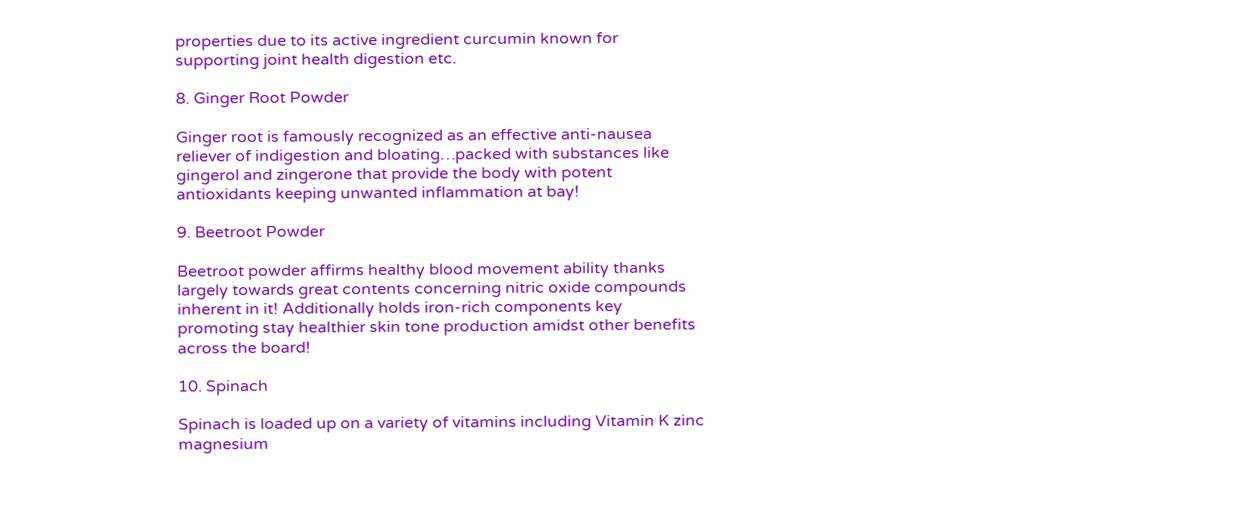properties due to its active ingredient curcumin known for supporting joint health digestion etc.

8. Ginger Root Powder

Ginger root is famously recognized as an effective anti-nausea reliever of indigestion and bloating…packed with substances like gingerol and zingerone that provide the body with potent antioxidants keeping unwanted inflammation at bay!

9. Beetroot Powder

Beetroot powder affirms healthy blood movement ability thanks largely towards great contents concerning nitric oxide compounds inherent in it! Additionally holds iron-rich components key promoting stay healthier skin tone production amidst other benefits across the board!

10. Spinach

Spinach is loaded up on a variety of vitamins including Vitamin K zinc magnesium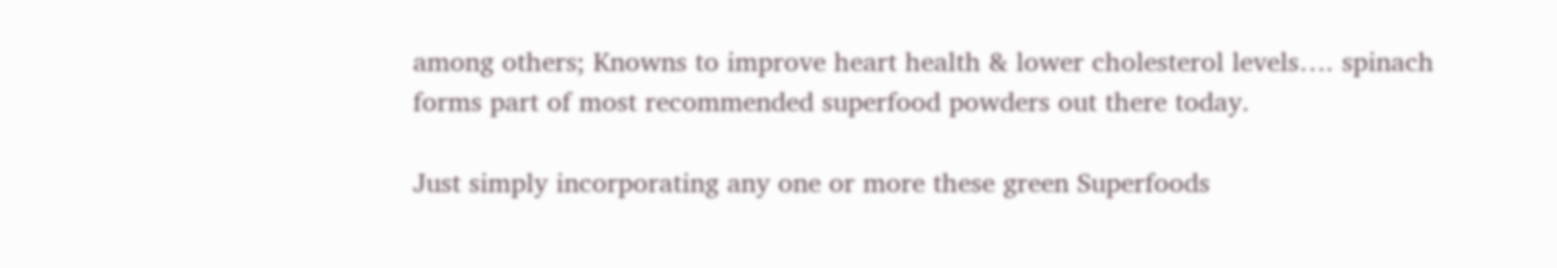among others; Knowns to improve heart health & lower cholesterol levels…. spinach forms part of most recommended superfood powders out there today.

Just simply incorporating any one or more these green Superfoods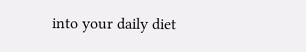into your daily diet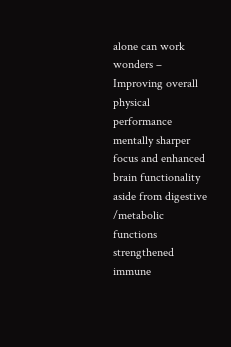alone can work wonders – Improving overall physical performance mentally sharper focus and enhanced brain functionality aside from digestive /metabolic functions strengthened immune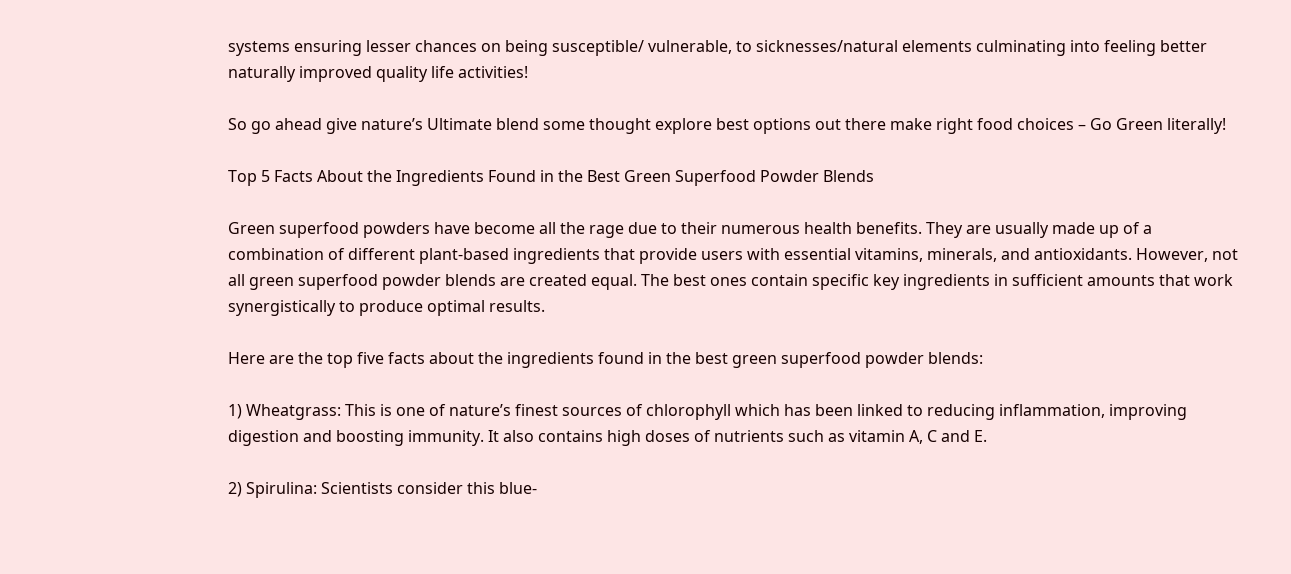systems ensuring lesser chances on being susceptible/ vulnerable, to sicknesses/natural elements culminating into feeling better naturally improved quality life activities!

So go ahead give nature’s Ultimate blend some thought explore best options out there make right food choices – Go Green literally!

Top 5 Facts About the Ingredients Found in the Best Green Superfood Powder Blends

Green superfood powders have become all the rage due to their numerous health benefits. They are usually made up of a combination of different plant-based ingredients that provide users with essential vitamins, minerals, and antioxidants. However, not all green superfood powder blends are created equal. The best ones contain specific key ingredients in sufficient amounts that work synergistically to produce optimal results.

Here are the top five facts about the ingredients found in the best green superfood powder blends:

1) Wheatgrass: This is one of nature’s finest sources of chlorophyll which has been linked to reducing inflammation, improving digestion and boosting immunity. It also contains high doses of nutrients such as vitamin A, C and E.

2) Spirulina: Scientists consider this blue-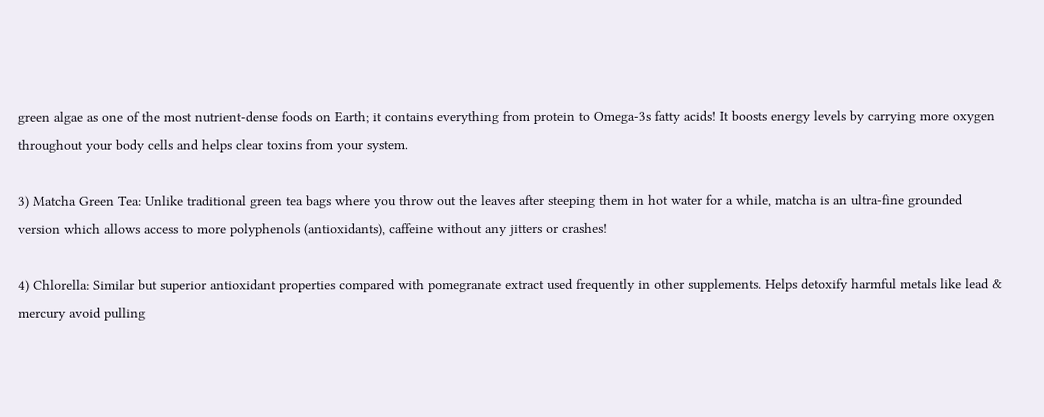green algae as one of the most nutrient-dense foods on Earth; it contains everything from protein to Omega-3s fatty acids! It boosts energy levels by carrying more oxygen throughout your body cells and helps clear toxins from your system.

3) Matcha Green Tea: Unlike traditional green tea bags where you throw out the leaves after steeping them in hot water for a while, matcha is an ultra-fine grounded version which allows access to more polyphenols (antioxidants), caffeine without any jitters or crashes!

4) Chlorella: Similar but superior antioxidant properties compared with pomegranate extract used frequently in other supplements. Helps detoxify harmful metals like lead & mercury avoid pulling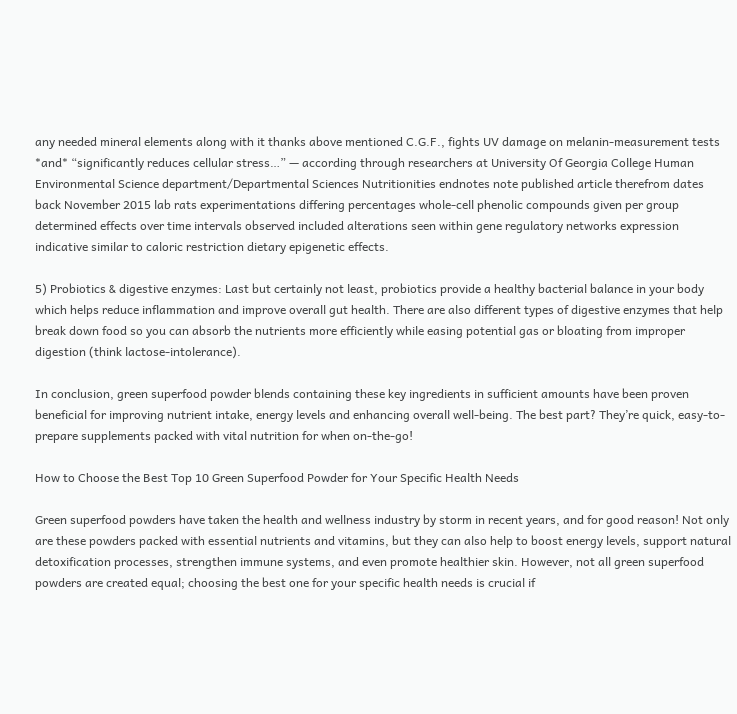any needed mineral elements along with it thanks above mentioned C.G.F., fights UV damage on melanin-measurement tests *and* “significantly reduces cellular stress…” — according through researchers at University Of Georgia College Human Environmental Science department/Departmental Sciences Nutritionities endnotes note published article therefrom dates back November 2015 lab rats experimentations differing percentages whole-cell phenolic compounds given per group determined effects over time intervals observed included alterations seen within gene regulatory networks expression indicative similar to caloric restriction dietary epigenetic effects.

5) Probiotics & digestive enzymes: Last but certainly not least, probiotics provide a healthy bacterial balance in your body which helps reduce inflammation and improve overall gut health. There are also different types of digestive enzymes that help break down food so you can absorb the nutrients more efficiently while easing potential gas or bloating from improper digestion (think lactose-intolerance).

In conclusion, green superfood powder blends containing these key ingredients in sufficient amounts have been proven beneficial for improving nutrient intake, energy levels and enhancing overall well-being. The best part? They’re quick, easy-to-prepare supplements packed with vital nutrition for when on-the-go!

How to Choose the Best Top 10 Green Superfood Powder for Your Specific Health Needs

Green superfood powders have taken the health and wellness industry by storm in recent years, and for good reason! Not only are these powders packed with essential nutrients and vitamins, but they can also help to boost energy levels, support natural detoxification processes, strengthen immune systems, and even promote healthier skin. However, not all green superfood powders are created equal; choosing the best one for your specific health needs is crucial if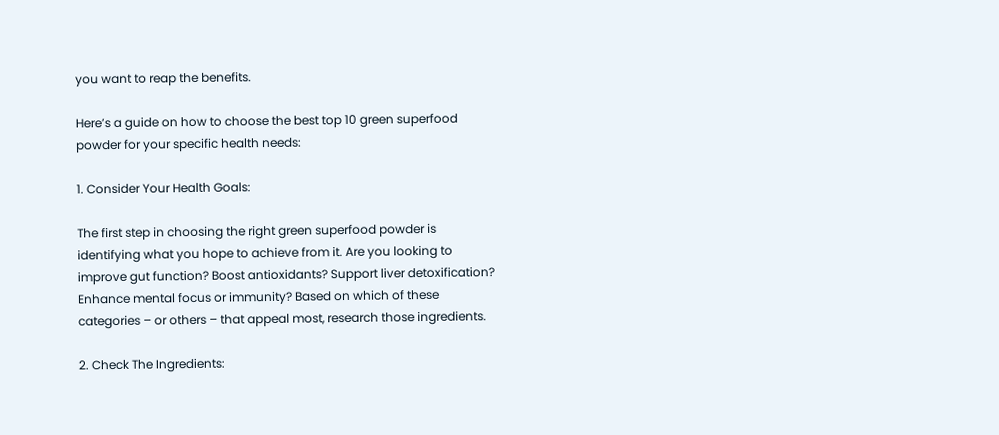you want to reap the benefits.

Here’s a guide on how to choose the best top 10 green superfood powder for your specific health needs:

1. Consider Your Health Goals:

The first step in choosing the right green superfood powder is identifying what you hope to achieve from it. Are you looking to improve gut function? Boost antioxidants? Support liver detoxification? Enhance mental focus or immunity? Based on which of these categories – or others – that appeal most, research those ingredients.

2. Check The Ingredients: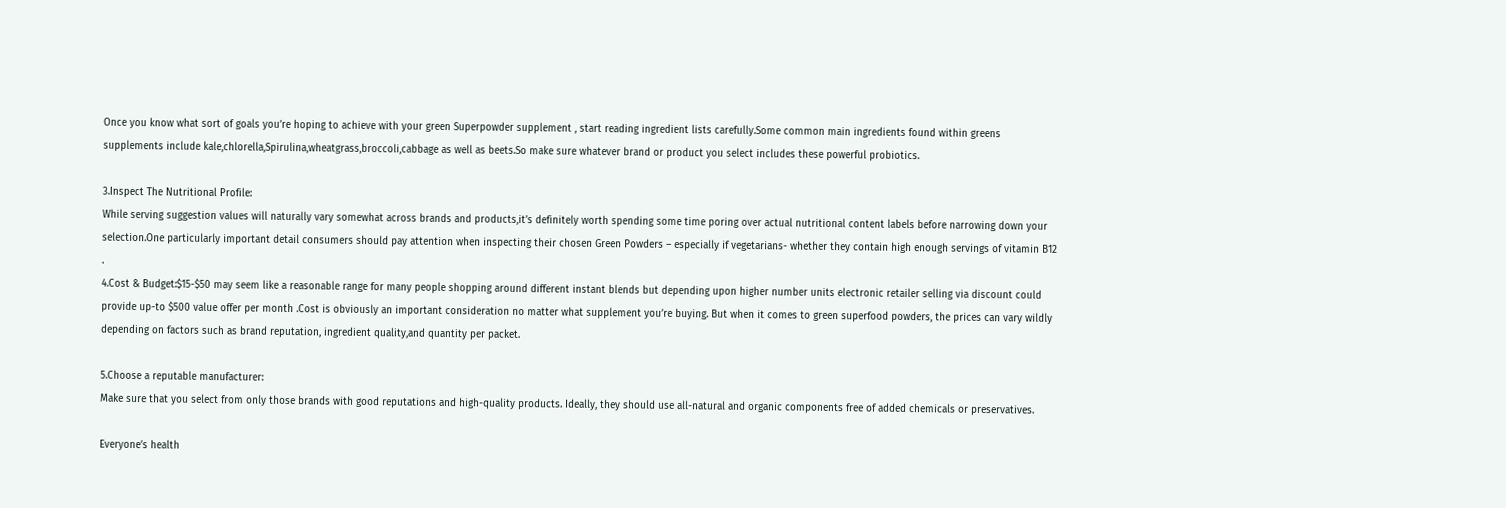Once you know what sort of goals you’re hoping to achieve with your green Superpowder supplement , start reading ingredient lists carefully.Some common main ingredients found within greens supplements include kale,chlorella,Spirulina,wheatgrass,broccoli,cabbage as well as beets.So make sure whatever brand or product you select includes these powerful probiotics.

3.Inspect The Nutritional Profile:
While serving suggestion values will naturally vary somewhat across brands and products,it’s definitely worth spending some time poring over actual nutritional content labels before narrowing down your selection.One particularly important detail consumers should pay attention when inspecting their chosen Green Powders – especially if vegetarians- whether they contain high enough servings of vitamin B12 .
4.Cost & Budget:$15-$50 may seem like a reasonable range for many people shopping around different instant blends but depending upon higher number units electronic retailer selling via discount could provide up-to $500 value offer per month .Cost is obviously an important consideration no matter what supplement you’re buying. But when it comes to green superfood powders, the prices can vary wildly depending on factors such as brand reputation, ingredient quality,and quantity per packet.

5.Choose a reputable manufacturer:
Make sure that you select from only those brands with good reputations and high-quality products. Ideally, they should use all-natural and organic components free of added chemicals or preservatives.

Everyone’s health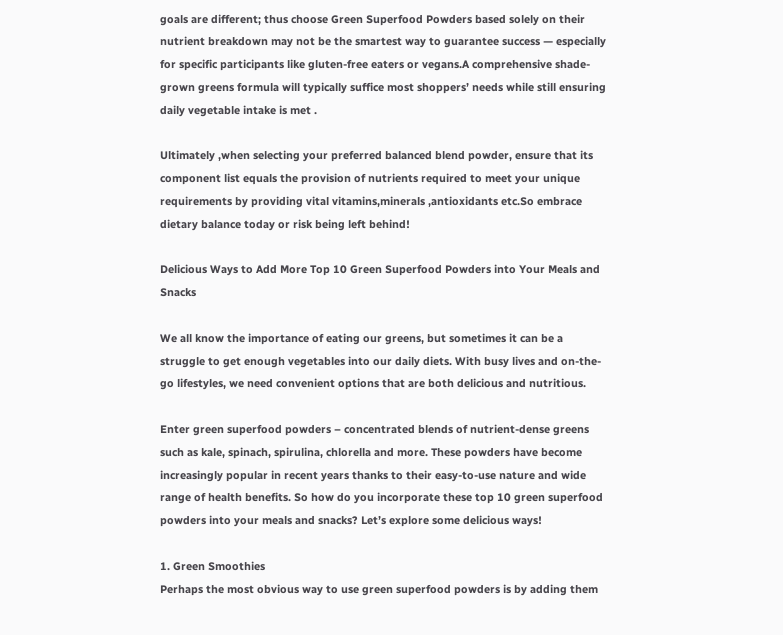goals are different; thus choose Green Superfood Powders based solely on their nutrient breakdown may not be the smartest way to guarantee success — especially for specific participants like gluten-free eaters or vegans.A comprehensive shade-grown greens formula will typically suffice most shoppers’ needs while still ensuring daily vegetable intake is met .

Ultimately ,when selecting your preferred balanced blend powder, ensure that its component list equals the provision of nutrients required to meet your unique requirements by providing vital vitamins,minerals ,antioxidants etc.So embrace dietary balance today or risk being left behind!

Delicious Ways to Add More Top 10 Green Superfood Powders into Your Meals and Snacks

We all know the importance of eating our greens, but sometimes it can be a struggle to get enough vegetables into our daily diets. With busy lives and on-the-go lifestyles, we need convenient options that are both delicious and nutritious.

Enter green superfood powders – concentrated blends of nutrient-dense greens such as kale, spinach, spirulina, chlorella and more. These powders have become increasingly popular in recent years thanks to their easy-to-use nature and wide range of health benefits. So how do you incorporate these top 10 green superfood powders into your meals and snacks? Let’s explore some delicious ways!

1. Green Smoothies
Perhaps the most obvious way to use green superfood powders is by adding them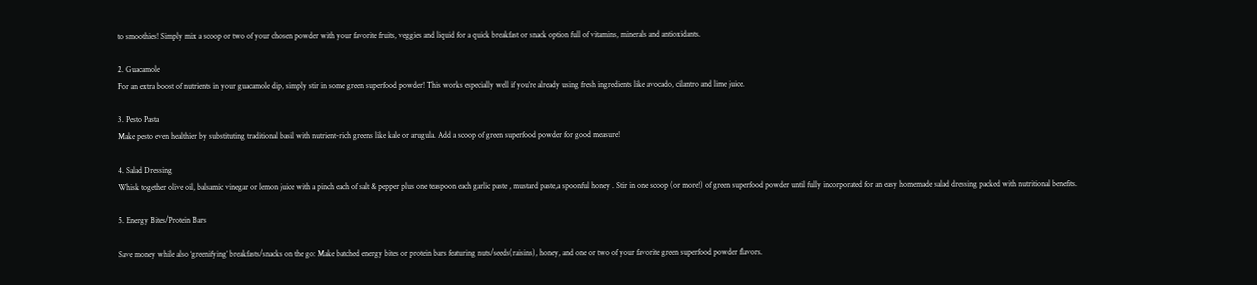to smoothies! Simply mix a scoop or two of your chosen powder with your favorite fruits, veggies and liquid for a quick breakfast or snack option full of vitamins, minerals and antioxidants.

2. Guacamole
For an extra boost of nutrients in your guacamole dip, simply stir in some green superfood powder! This works especially well if you’re already using fresh ingredients like avocado, cilantro and lime juice.

3. Pesto Pasta
Make pesto even healthier by substituting traditional basil with nutrient-rich greens like kale or arugula. Add a scoop of green superfood powder for good measure!

4. Salad Dressing
Whisk together olive oil, balsamic vinegar or lemon juice with a pinch each of salt & pepper plus one teaspoon each garlic paste , mustard paste,a spoonful honey . Stir in one scoop (or more!) of green superfood powder until fully incorporated for an easy homemade salad dressing packed with nutritional benefits.

5. Energy Bites/Protein Bars

Save money while also ‘greenifying’ breakfasts/snacks on the go: Make batched energy bites or protein bars featuring nuts/seeds(raisins), honey, and one or two of your favorite green superfood powder flavors.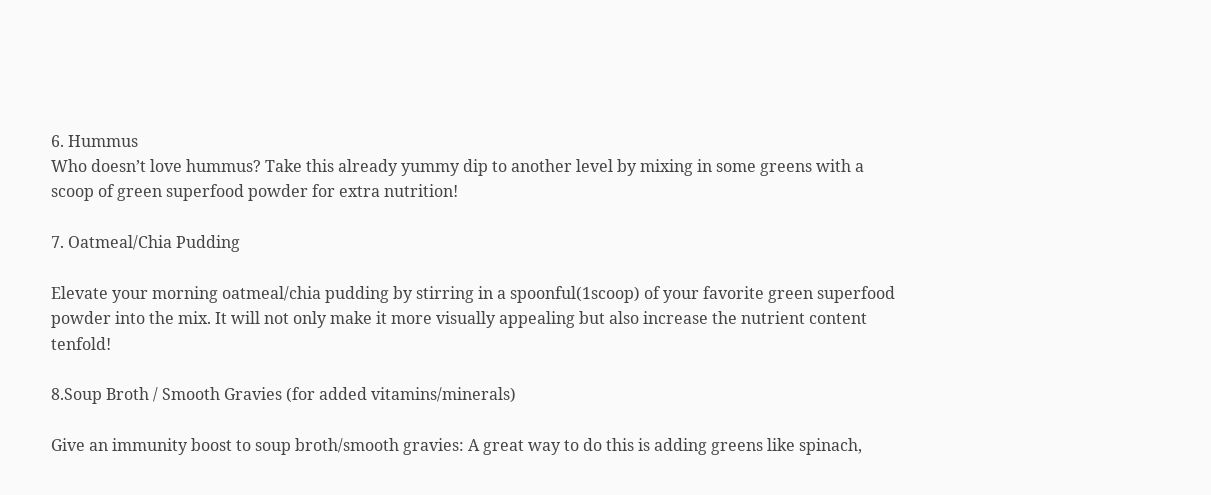6. Hummus
Who doesn’t love hummus? Take this already yummy dip to another level by mixing in some greens with a scoop of green superfood powder for extra nutrition!

7. Oatmeal/Chia Pudding

Elevate your morning oatmeal/chia pudding by stirring in a spoonful(1scoop) of your favorite green superfood powder into the mix. It will not only make it more visually appealing but also increase the nutrient content tenfold!

8.Soup Broth / Smooth Gravies (for added vitamins/minerals)

Give an immunity boost to soup broth/smooth gravies: A great way to do this is adding greens like spinach,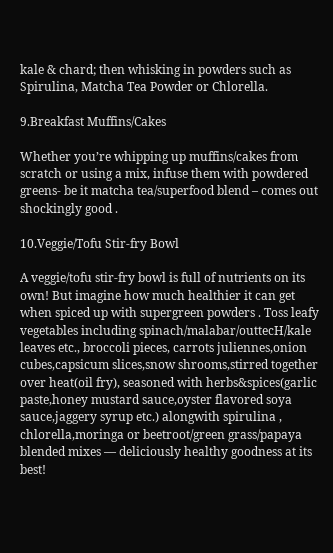kale & chard; then whisking in powders such as Spirulina, Matcha Tea Powder or Chlorella.

9.Breakfast Muffins/Cakes

Whether you’re whipping up muffins/cakes from scratch or using a mix, infuse them with powdered greens- be it matcha tea/superfood blend – comes out shockingly good .

10.Veggie/Tofu Stir-fry Bowl

A veggie/tofu stir-fry bowl is full of nutrients on its own! But imagine how much healthier it can get when spiced up with supergreen powders . Toss leafy vegetables including spinach/malabar/outtecH/kale leaves etc., broccoli pieces, carrots juliennes,onion cubes,capsicum slices,snow shrooms,stirred together over heat(oil fry), seasoned with herbs&spices(garlic paste,honey mustard sauce,oyster flavored soya sauce,jaggery syrup etc.) alongwith spirulina , chlorella,moringa or beetroot/green grass/papaya blended mixes — deliciously healthy goodness at its best!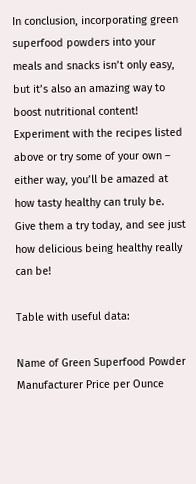In conclusion, incorporating green superfood powders into your meals and snacks isn’t only easy, but it’s also an amazing way to boost nutritional content! Experiment with the recipes listed above or try some of your own – either way, you’ll be amazed at how tasty healthy can truly be. Give them a try today, and see just how delicious being healthy really can be!

Table with useful data:

Name of Green Superfood Powder Manufacturer Price per Ounce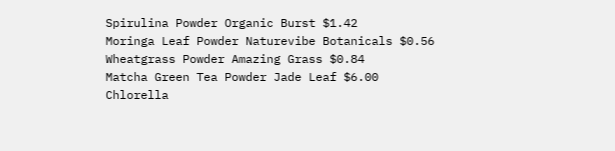Spirulina Powder Organic Burst $1.42
Moringa Leaf Powder Naturevibe Botanicals $0.56
Wheatgrass Powder Amazing Grass $0.84
Matcha Green Tea Powder Jade Leaf $6.00
Chlorella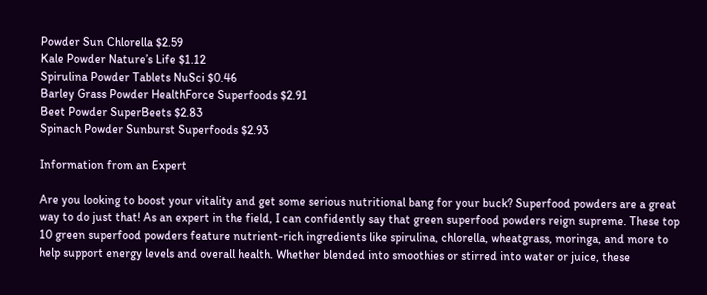Powder Sun Chlorella $2.59
Kale Powder Nature’s Life $1.12
Spirulina Powder Tablets NuSci $0.46
Barley Grass Powder HealthForce Superfoods $2.91
Beet Powder SuperBeets $2.83
Spinach Powder Sunburst Superfoods $2.93

Information from an Expert

Are you looking to boost your vitality and get some serious nutritional bang for your buck? Superfood powders are a great way to do just that! As an expert in the field, I can confidently say that green superfood powders reign supreme. These top 10 green superfood powders feature nutrient-rich ingredients like spirulina, chlorella, wheatgrass, moringa, and more to help support energy levels and overall health. Whether blended into smoothies or stirred into water or juice, these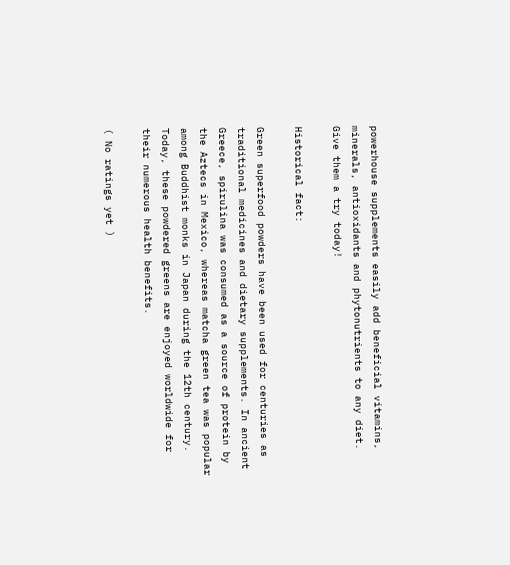powerhouse supplements easily add beneficial vitamins, minerals, antioxidants and phytonutrients to any diet. Give them a try today!

Historical fact:

Green superfood powders have been used for centuries as traditional medicines and dietary supplements. In ancient Greece, spirulina was consumed as a source of protein by the Aztecs in Mexico, whereas matcha green tea was popular among Buddhist monks in Japan during the 12th century. Today, these powdered greens are enjoyed worldwide for their numerous health benefits.

( No ratings yet )